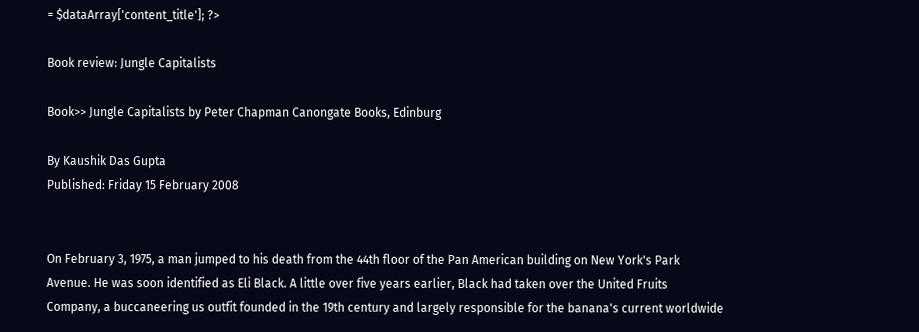= $dataArray['content_title']; ?>

Book review: Jungle Capitalists

Book>> Jungle Capitalists by Peter Chapman Canongate Books, Edinburg

By Kaushik Das Gupta
Published: Friday 15 February 2008


On February 3, 1975, a man jumped to his death from the 44th floor of the Pan American building on New York's Park Avenue. He was soon identified as Eli Black. A little over five years earlier, Black had taken over the United Fruits Company, a buccaneering us outfit founded in the 19th century and largely responsible for the banana's current worldwide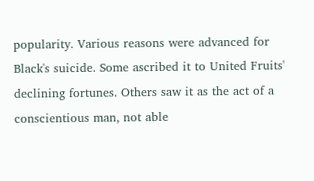popularity. Various reasons were advanced for Black's suicide. Some ascribed it to United Fruits' declining fortunes. Others saw it as the act of a conscientious man, not able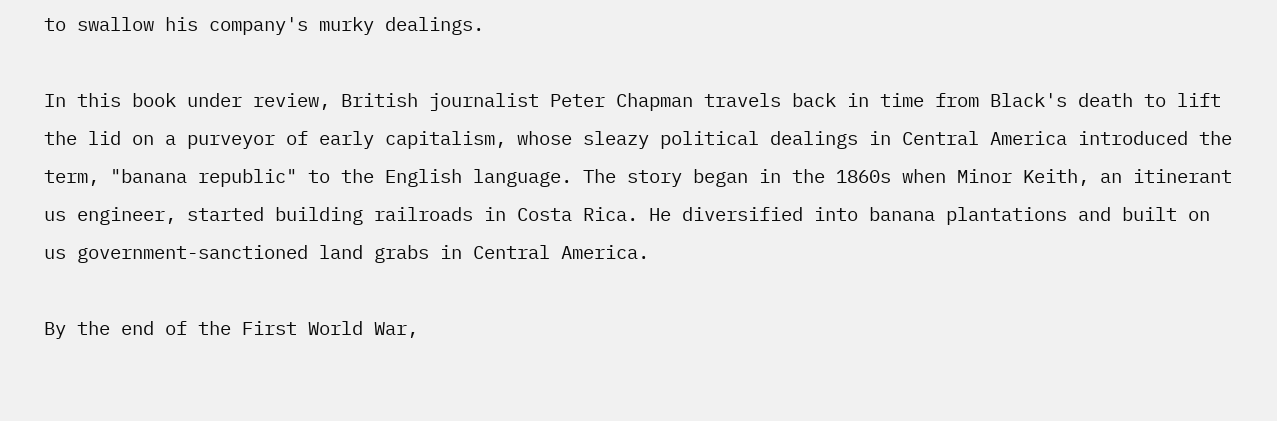to swallow his company's murky dealings.

In this book under review, British journalist Peter Chapman travels back in time from Black's death to lift the lid on a purveyor of early capitalism, whose sleazy political dealings in Central America introduced the term, "banana republic" to the English language. The story began in the 1860s when Minor Keith, an itinerant us engineer, started building railroads in Costa Rica. He diversified into banana plantations and built on us government-sanctioned land grabs in Central America.

By the end of the First World War,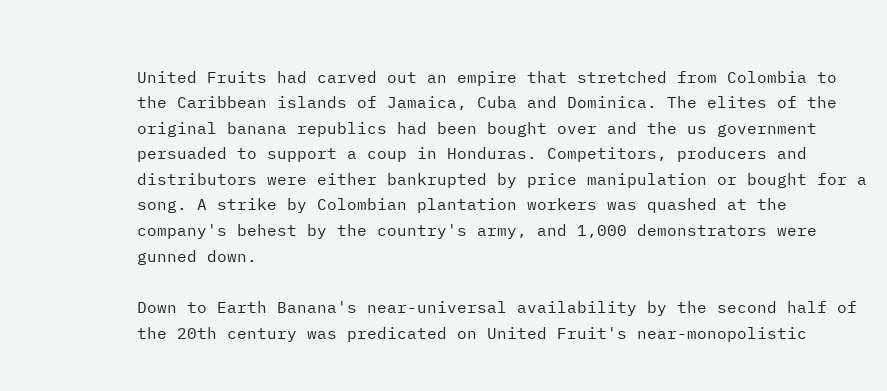United Fruits had carved out an empire that stretched from Colombia to the Caribbean islands of Jamaica, Cuba and Dominica. The elites of the original banana republics had been bought over and the us government persuaded to support a coup in Honduras. Competitors, producers and distributors were either bankrupted by price manipulation or bought for a song. A strike by Colombian plantation workers was quashed at the company's behest by the country's army, and 1,000 demonstrators were gunned down.

Down to Earth Banana's near-universal availability by the second half of the 20th century was predicated on United Fruit's near-monopolistic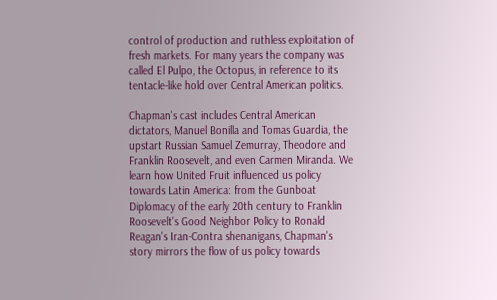control of production and ruthless exploitation of fresh markets. For many years the company was called El Pulpo, the Octopus, in reference to its tentacle-like hold over Central American politics.

Chapman's cast includes Central American dictators, Manuel Bonilla and Tomas Guardia, the upstart Russian Samuel Zemurray, Theodore and Franklin Roosevelt, and even Carmen Miranda. We learn how United Fruit influenced us policy towards Latin America: from the Gunboat Diplomacy of the early 20th century to Franklin Roosevelt's Good Neighbor Policy to Ronald Reagan's Iran-Contra shenanigans, Chapman's story mirrors the flow of us policy towards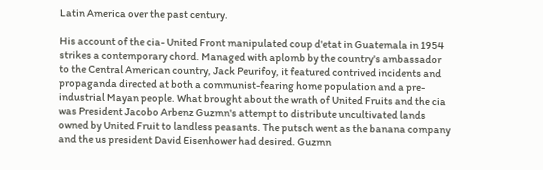Latin America over the past century.

His account of the cia- United Front manipulated coup d'etat in Guatemala in 1954 strikes a contemporary chord. Managed with aplomb by the country's ambassador to the Central American country, Jack Peurifoy, it featured contrived incidents and propaganda directed at both a communist-fearing home population and a pre-industrial Mayan people. What brought about the wrath of United Fruits and the cia was President Jacobo Arbenz Guzmn's attempt to distribute uncultivated lands owned by United Fruit to landless peasants. The putsch went as the banana company and the us president David Eisenhower had desired. Guzmn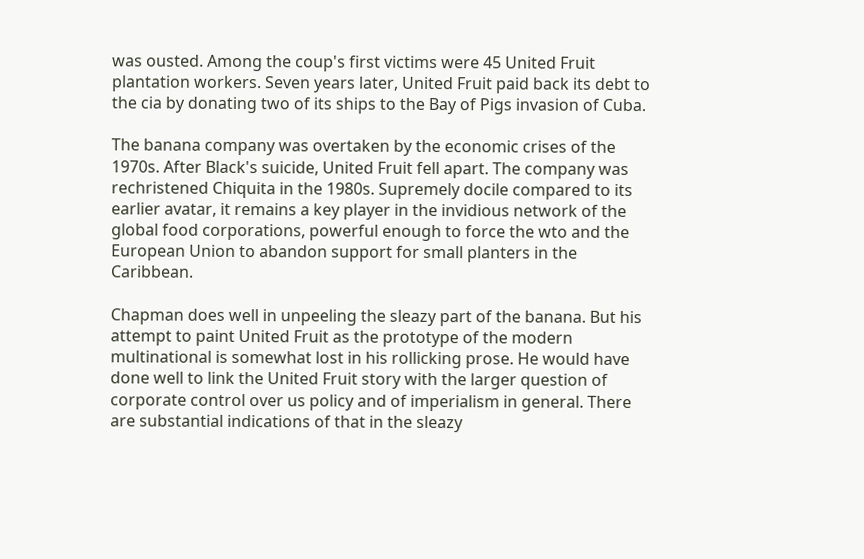was ousted. Among the coup's first victims were 45 United Fruit plantation workers. Seven years later, United Fruit paid back its debt to the cia by donating two of its ships to the Bay of Pigs invasion of Cuba.

The banana company was overtaken by the economic crises of the 1970s. After Black's suicide, United Fruit fell apart. The company was rechristened Chiquita in the 1980s. Supremely docile compared to its earlier avatar, it remains a key player in the invidious network of the global food corporations, powerful enough to force the wto and the European Union to abandon support for small planters in the Caribbean.

Chapman does well in unpeeling the sleazy part of the banana. But his attempt to paint United Fruit as the prototype of the modern multinational is somewhat lost in his rollicking prose. He would have done well to link the United Fruit story with the larger question of corporate control over us policy and of imperialism in general. There are substantial indications of that in the sleazy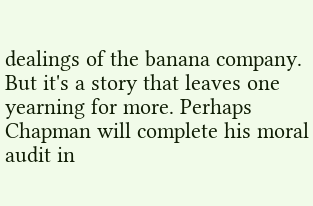dealings of the banana company. But it's a story that leaves one yearning for more. Perhaps Chapman will complete his moral audit in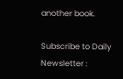another book.

Subscribe to Daily Newsletter :